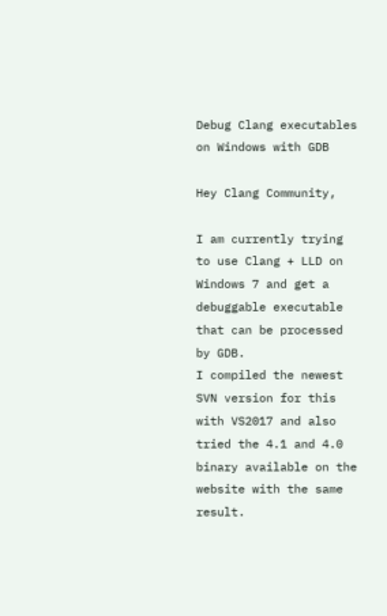Debug Clang executables on Windows with GDB

Hey Clang Community,

I am currently trying to use Clang + LLD on Windows 7 and get a debuggable executable that can be processed by GDB.
I compiled the newest SVN version for this with VS2017 and also tried the 4.1 and 4.0 binary available on the website with the same result.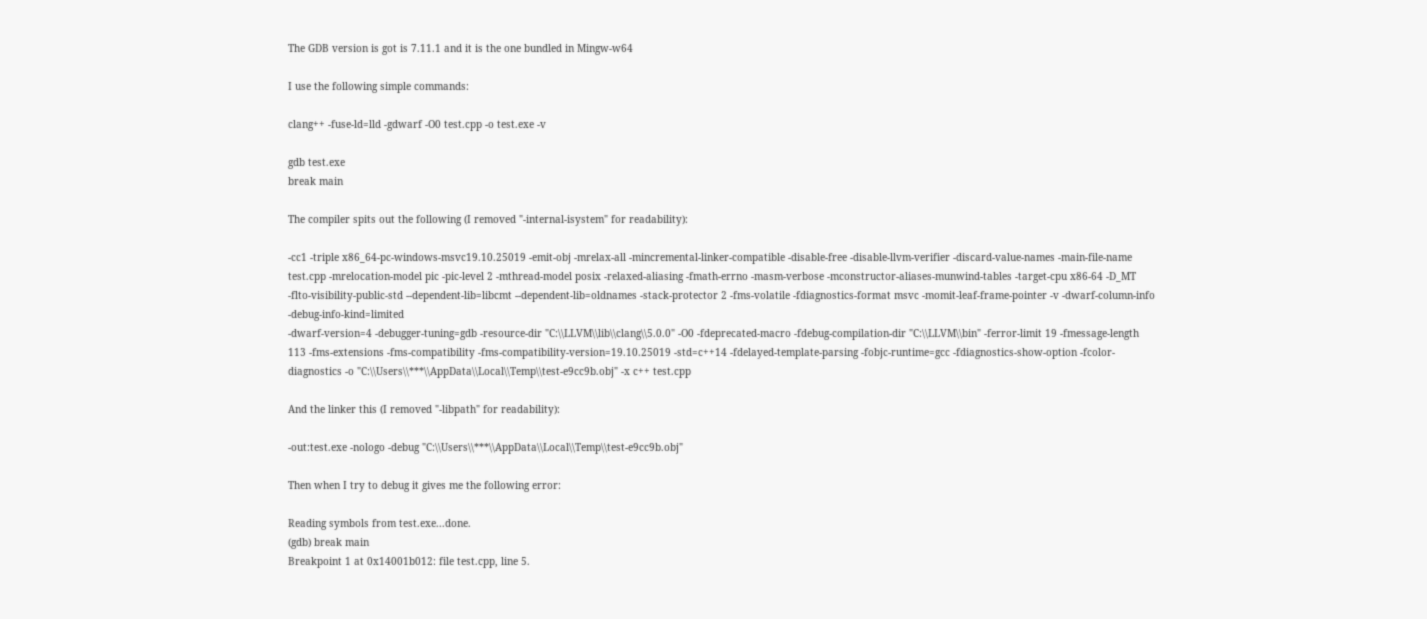The GDB version is got is 7.11.1 and it is the one bundled in Mingw-w64

I use the following simple commands:

clang++ -fuse-ld=lld -gdwarf -O0 test.cpp -o test.exe -v

gdb test.exe
break main

The compiler spits out the following (I removed "-internal-isystem" for readability):

-cc1 -triple x86_64-pc-windows-msvc19.10.25019 -emit-obj -mrelax-all -mincremental-linker-compatible -disable-free -disable-llvm-verifier -discard-value-names -main-file-name test.cpp -mrelocation-model pic -pic-level 2 -mthread-model posix -relaxed-aliasing -fmath-errno -masm-verbose -mconstructor-aliases-munwind-tables -target-cpu x86-64 -D_MT -flto-visibility-public-std --dependent-lib=libcmt --dependent-lib=oldnames -stack-protector 2 -fms-volatile -fdiagnostics-format msvc -momit-leaf-frame-pointer -v -dwarf-column-info -debug-info-kind=limited
-dwarf-version=4 -debugger-tuning=gdb -resource-dir "C:\\LLVM\\lib\\clang\\5.0.0" -O0 -fdeprecated-macro -fdebug-compilation-dir "C:\\LLVM\\bin" -ferror-limit 19 -fmessage-length 113 -fms-extensions -fms-compatibility -fms-compatibility-version=19.10.25019 -std=c++14 -fdelayed-template-parsing -fobjc-runtime=gcc -fdiagnostics-show-option -fcolor-diagnostics -o "C:\\Users\\***\\AppData\\Local\\Temp\\test-e9cc9b.obj" -x c++ test.cpp

And the linker this (I removed "-libpath" for readability):

-out:test.exe -nologo -debug "C:\\Users\\***\\AppData\\Local\\Temp\\test-e9cc9b.obj"

Then when I try to debug it gives me the following error:

Reading symbols from test.exe...done.
(gdb) break main
Breakpoint 1 at 0x14001b012: file test.cpp, line 5.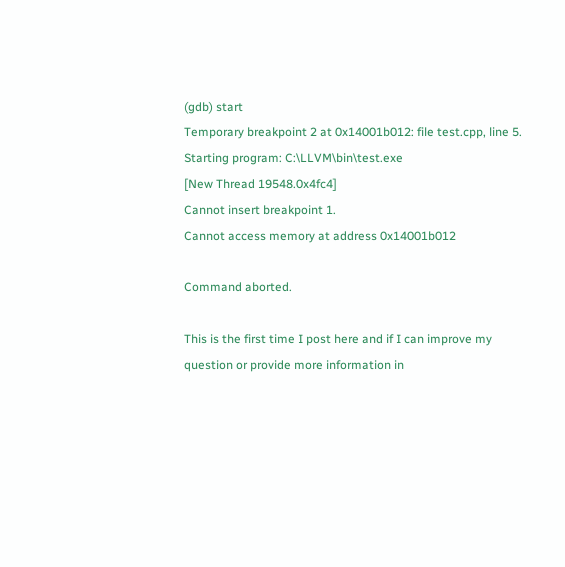(gdb) start
Temporary breakpoint 2 at 0x14001b012: file test.cpp, line 5.
Starting program: C:\LLVM\bin\test.exe
[New Thread 19548.0x4fc4]
Cannot insert breakpoint 1.
Cannot access memory at address 0x14001b012

Command aborted.

This is the first time I post here and if I can improve my question or provide more information in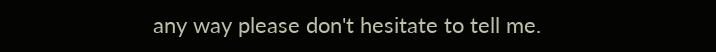any way please don't hesitate to tell me.